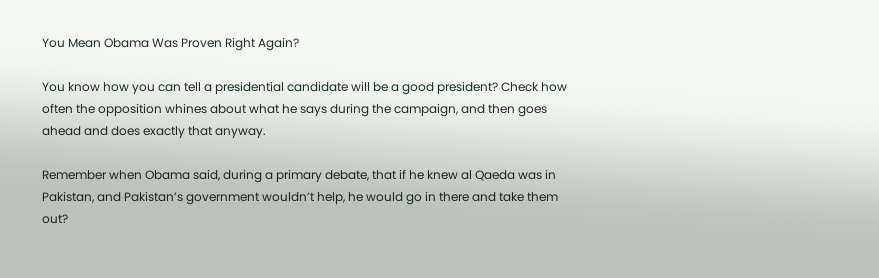You Mean Obama Was Proven Right Again?

You know how you can tell a presidential candidate will be a good president? Check how often the opposition whines about what he says during the campaign, and then goes ahead and does exactly that anyway.

Remember when Obama said, during a primary debate, that if he knew al Qaeda was in Pakistan, and Pakistan’s government wouldn’t help, he would go in there and take them out?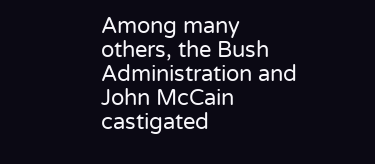Among many others, the Bush Administration and John McCain castigated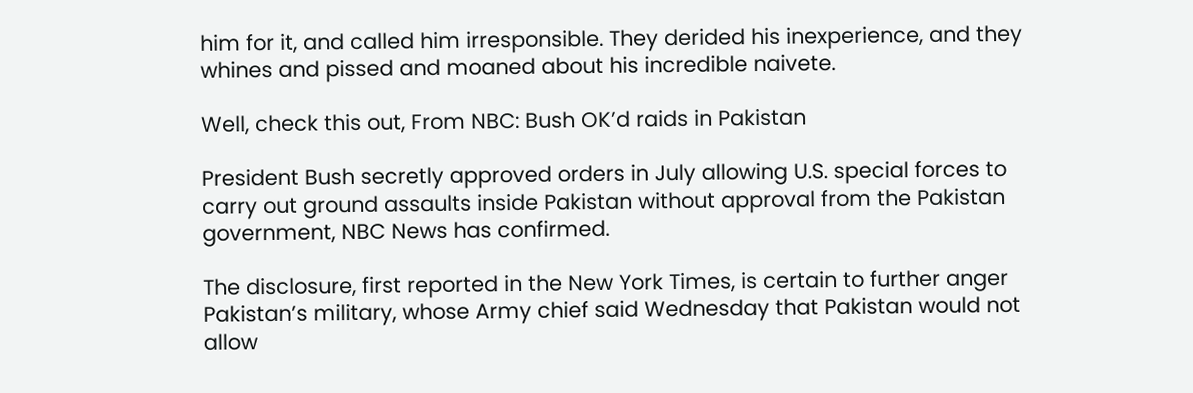him for it, and called him irresponsible. They derided his inexperience, and they whines and pissed and moaned about his incredible naivete.

Well, check this out, From NBC: Bush OK’d raids in Pakistan

President Bush secretly approved orders in July allowing U.S. special forces to carry out ground assaults inside Pakistan without approval from the Pakistan government, NBC News has confirmed.

The disclosure, first reported in the New York Times, is certain to further anger Pakistan’s military, whose Army chief said Wednesday that Pakistan would not allow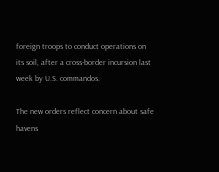foreign troops to conduct operations on its soil, after a cross-border incursion last week by U.S. commandos.

The new orders reflect concern about safe havens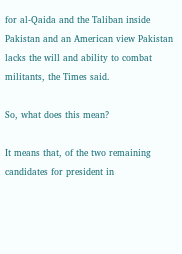for al-Qaida and the Taliban inside Pakistan and an American view Pakistan lacks the will and ability to combat militants, the Times said.

So, what does this mean?

It means that, of the two remaining candidates for president in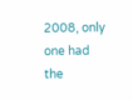2008, only one had the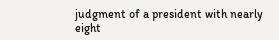judgment of a president with nearly eight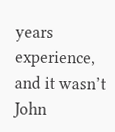years experience, and it wasn’t John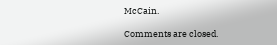McCain.

Comments are closed.